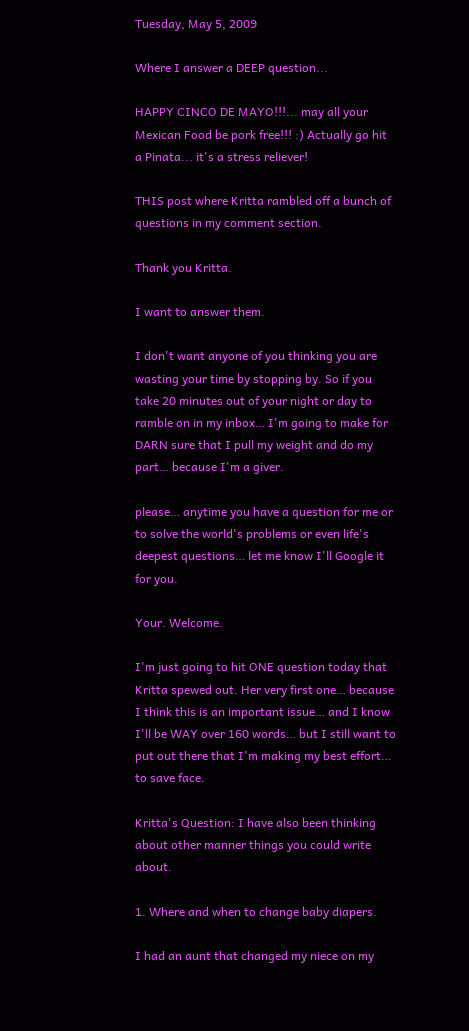Tuesday, May 5, 2009

Where I answer a DEEP question...

HAPPY CINCO DE MAYO!!!... may all your Mexican Food be pork free!!! :) Actually go hit a Pinata... it's a stress reliever!

THIS post where Kritta rambled off a bunch of questions in my comment section.

Thank you Kritta.

I want to answer them.

I don't want anyone of you thinking you are wasting your time by stopping by. So if you take 20 minutes out of your night or day to ramble on in my inbox… I'm going to make for DARN sure that I pull my weight and do my part… because I'm a giver.

please… anytime you have a question for me or to solve the world's problems or even life's deepest questions… let me know I'll Google it for you.

Your. Welcome.

I'm just going to hit ONE question today that Kritta spewed out. Her very first one… because I think this is an important issue… and I know I'll be WAY over 160 words… but I still want to put out there that I'm making my best effort… to save face.

Kritta's Question: I have also been thinking about other manner things you could write about.

1. Where and when to change baby diapers.

I had an aunt that changed my niece on my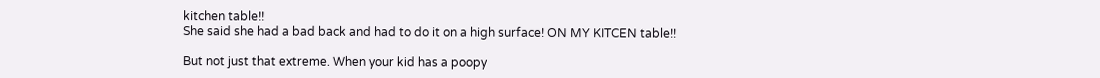kitchen table!!
She said she had a bad back and had to do it on a high surface! ON MY KITCEN table!!

But not just that extreme. When your kid has a poopy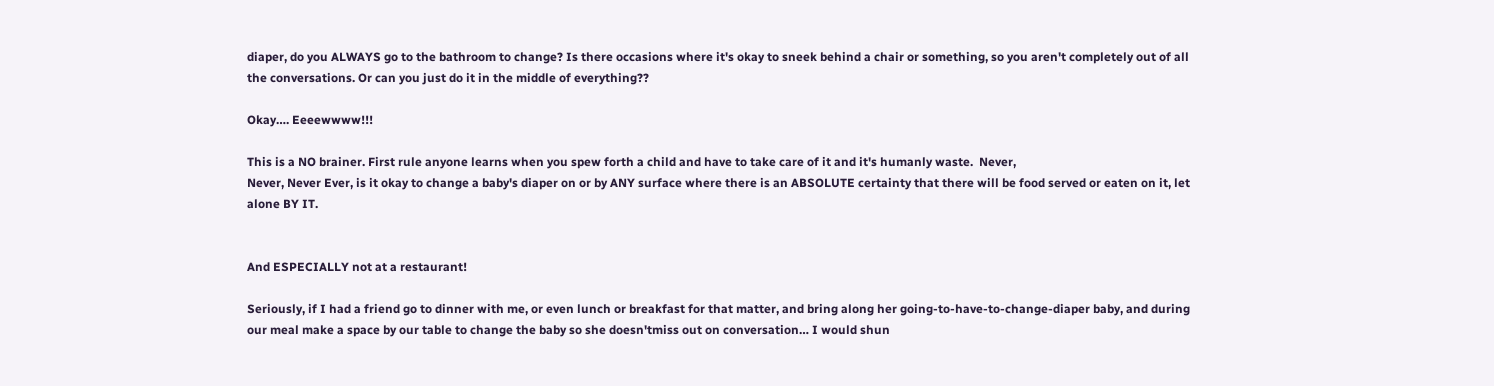diaper, do you ALWAYS go to the bathroom to change? Is there occasions where it's okay to sneek behind a chair or something, so you aren't completely out of all the conversations. Or can you just do it in the middle of everything??

Okay…. Eeeewwww!!!

This is a NO brainer. First rule anyone learns when you spew forth a child and have to take care of it and it's humanly waste.  Never,
Never, Never Ever, is it okay to change a baby's diaper on or by ANY surface where there is an ABSOLUTE certainty that there will be food served or eaten on it, let alone BY IT.


And ESPECIALLY not at a restaurant!

Seriously, if I had a friend go to dinner with me, or even lunch or breakfast for that matter, and bring along her going-to-have-to-change-diaper baby, and during our meal make a space by our table to change the baby so she doesn'tmiss out on conversation… I would shun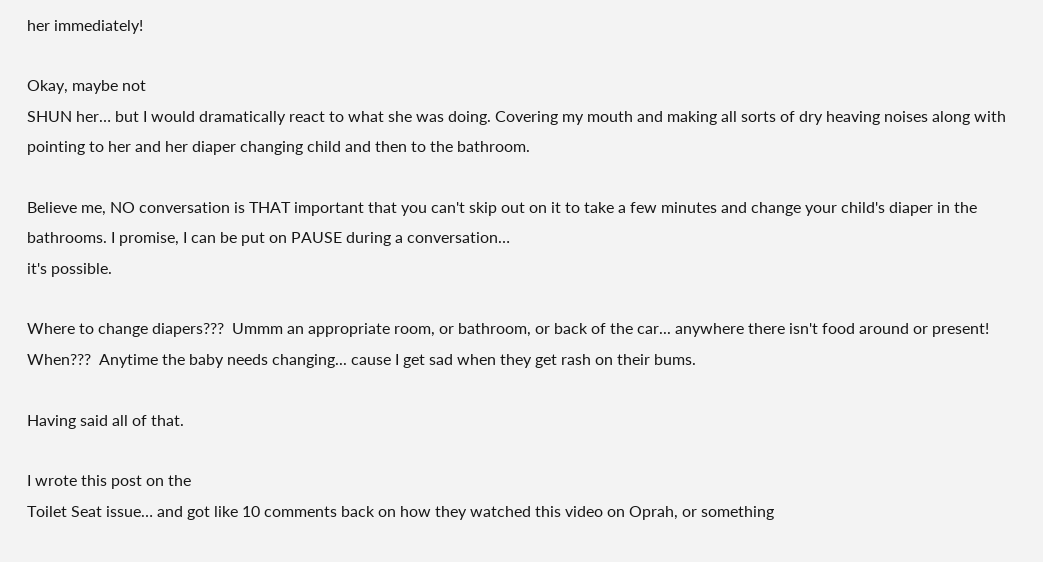her immediately!

Okay, maybe not
SHUN her… but I would dramatically react to what she was doing. Covering my mouth and making all sorts of dry heaving noises along with pointing to her and her diaper changing child and then to the bathroom.

Believe me, NO conversation is THAT important that you can't skip out on it to take a few minutes and change your child's diaper in the bathrooms. I promise, I can be put on PAUSE during a conversation…
it's possible.

Where to change diapers???  Ummm an appropriate room, or bathroom, or back of the car... anywhere there isn't food around or present!  When???  Anytime the baby needs changing... cause I get sad when they get rash on their bums.

Having said all of that.

I wrote this post on the
Toilet Seat issue… and got like 10 comments back on how they watched this video on Oprah, or something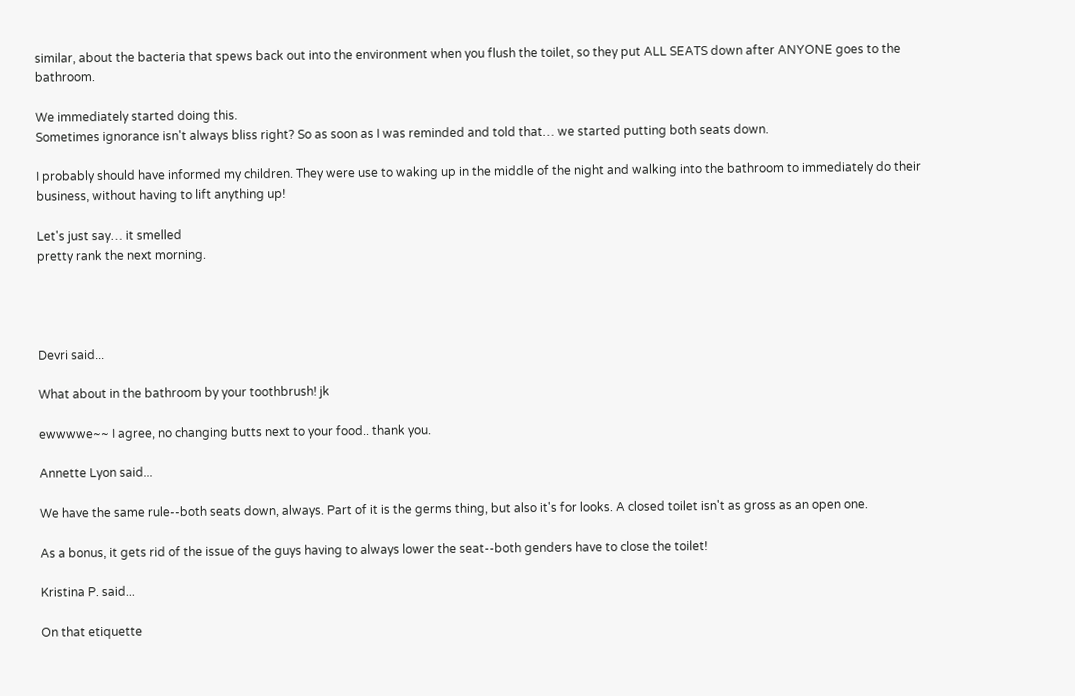similar, about the bacteria that spews back out into the environment when you flush the toilet, so they put ALL SEATS down after ANYONE goes to the bathroom.

We immediately started doing this.
Sometimes ignorance isn't always bliss right? So as soon as I was reminded and told that… we started putting both seats down.

I probably should have informed my children. They were use to waking up in the middle of the night and walking into the bathroom to immediately do their business, without having to lift anything up!

Let's just say… it smelled
pretty rank the next morning.




Devri said...

What about in the bathroom by your toothbrush! jk

ewwwwe~~ I agree, no changing butts next to your food.. thank you.

Annette Lyon said...

We have the same rule--both seats down, always. Part of it is the germs thing, but also it's for looks. A closed toilet isn't as gross as an open one.

As a bonus, it gets rid of the issue of the guys having to always lower the seat--both genders have to close the toilet!

Kristina P. said...

On that etiquette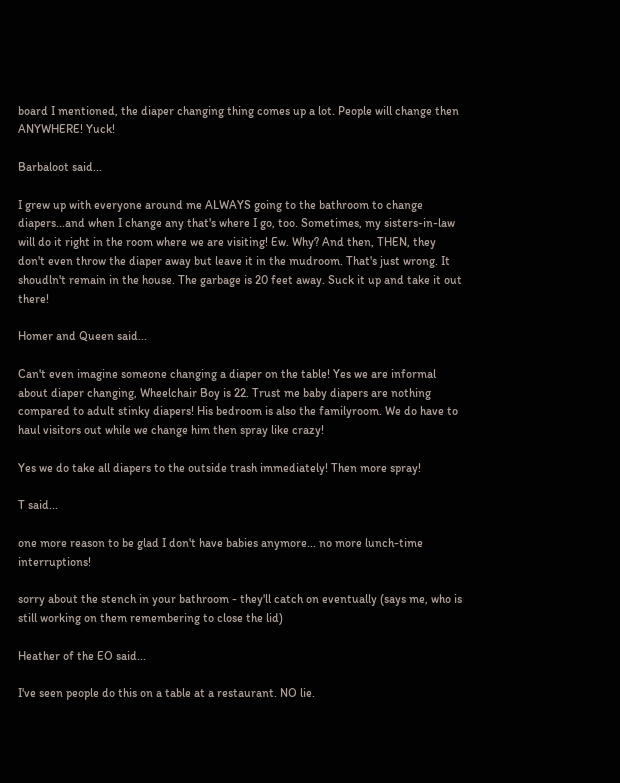board I mentioned, the diaper changing thing comes up a lot. People will change then ANYWHERE! Yuck!

Barbaloot said...

I grew up with everyone around me ALWAYS going to the bathroom to change diapers...and when I change any that's where I go, too. Sometimes, my sisters-in-law will do it right in the room where we are visiting! Ew. Why? And then, THEN, they don't even throw the diaper away but leave it in the mudroom. That's just wrong. It shoudln't remain in the house. The garbage is 20 feet away. Suck it up and take it out there!

Homer and Queen said...

Can't even imagine someone changing a diaper on the table! Yes we are informal about diaper changing, Wheelchair Boy is 22. Trust me baby diapers are nothing compared to adult stinky diapers! His bedroom is also the familyroom. We do have to haul visitors out while we change him then spray like crazy!

Yes we do take all diapers to the outside trash immediately! Then more spray!

T said...

one more reason to be glad I don't have babies anymore... no more lunch-time interruptions!

sorry about the stench in your bathroom - they'll catch on eventually (says me, who is still working on them remembering to close the lid)

Heather of the EO said...

I've seen people do this on a table at a restaurant. NO lie.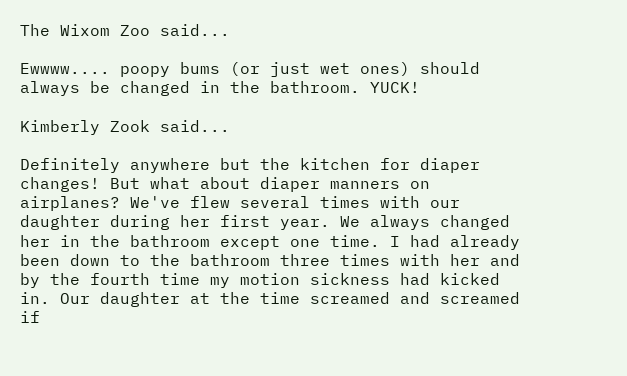The Wixom Zoo said...

Ewwww.... poopy bums (or just wet ones) should always be changed in the bathroom. YUCK!

Kimberly Zook said...

Definitely anywhere but the kitchen for diaper changes! But what about diaper manners on airplanes? We've flew several times with our daughter during her first year. We always changed her in the bathroom except one time. I had already been down to the bathroom three times with her and by the fourth time my motion sickness had kicked in. Our daughter at the time screamed and screamed if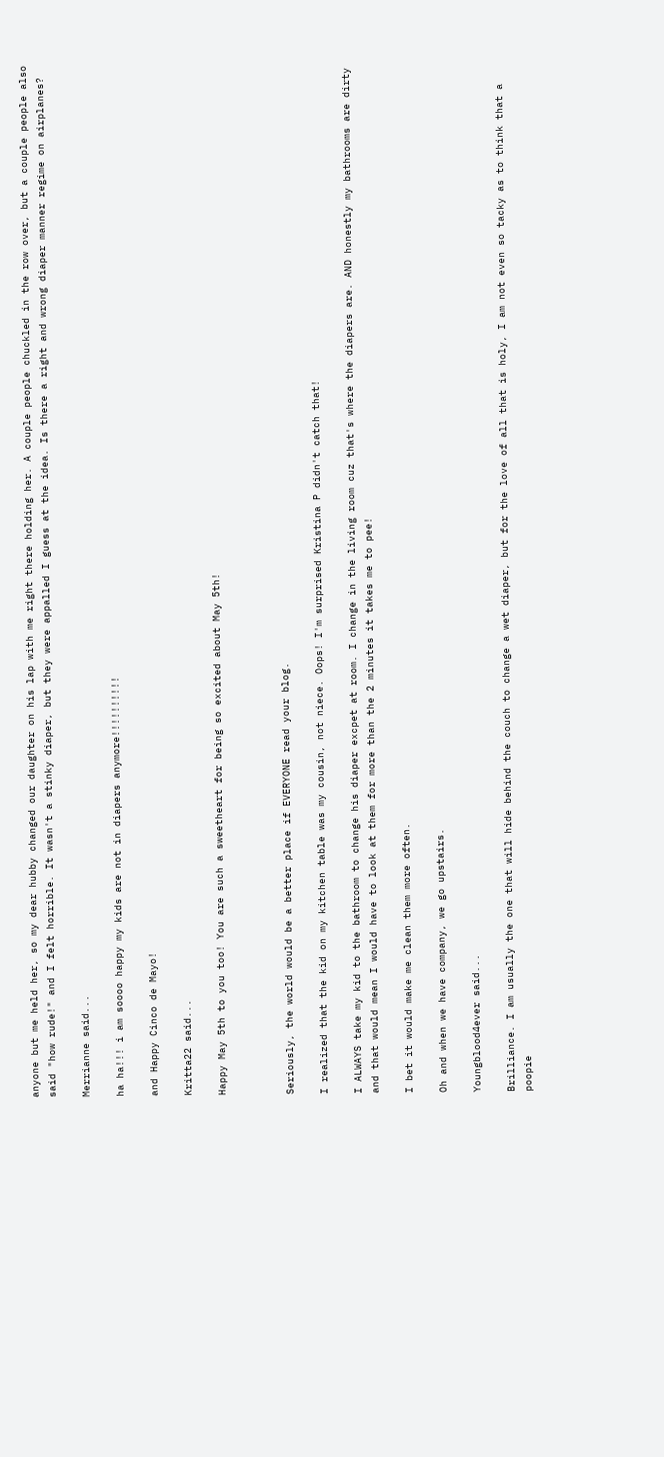anyone but me held her, so my dear hubby changed our daughter on his lap with me right there holding her. A couple people chuckled in the row over, but a couple people also said "how rude!" and I felt horrible. It wasn't a stinky diaper, but they were appalled I guess at the idea. Is there a right and wrong diaper manner regime on airplanes?

Merrianne said...

ha ha!!! i am soooo happy my kids are not in diapers anymore!!!!!!!!!!

and Happy Cinco de Mayo!

Kritta22 said...

Happy May 5th to you too! You are such a sweetheart for being so excited about May 5th!



Seriously, the world would be a better place if EVERYONE read your blog.

I realized that the kid on my kitchen table was my cousin, not niece. Oops! I'm surprised Kristina P didn't catch that!

I ALWAYS take my kid to the bathroom to change his diaper excpet at room. I change in the living room cuz that's where the diapers are. AND honestly my bathrooms are dirty and that would mean I would have to look at them for more than the 2 minutes it takes me to pee!

I bet it would make me clean them more often.

Oh and when we have company, we go upstairs.

Youngblood4ever said...

Brilliance. I am usually the one that will hide behind the couch to change a wet diaper, but for the love of all that is holy, I am not even so tacky as to think that a poopie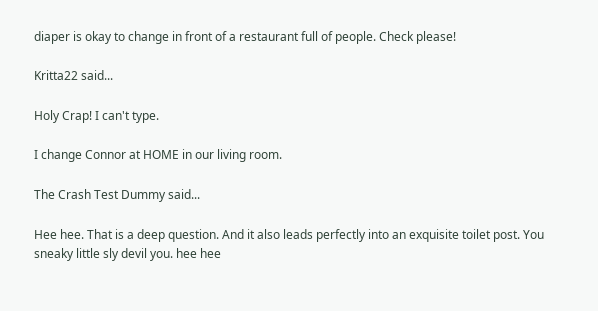diaper is okay to change in front of a restaurant full of people. Check please!

Kritta22 said...

Holy Crap! I can't type.

I change Connor at HOME in our living room.

The Crash Test Dummy said...

Hee hee. That is a deep question. And it also leads perfectly into an exquisite toilet post. You sneaky little sly devil you. hee hee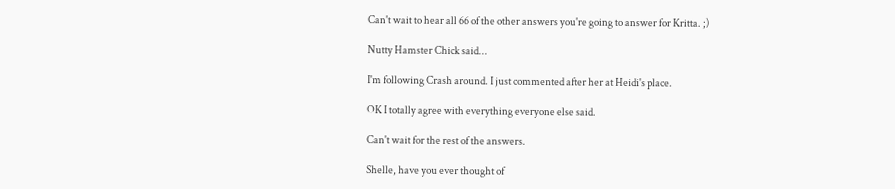Can't wait to hear all 66 of the other answers you're going to answer for Kritta. ;)

Nutty Hamster Chick said...

I'm following Crash around. I just commented after her at Heidi's place.

OK I totally agree with everything everyone else said.

Can't wait for the rest of the answers.

Shelle, have you ever thought of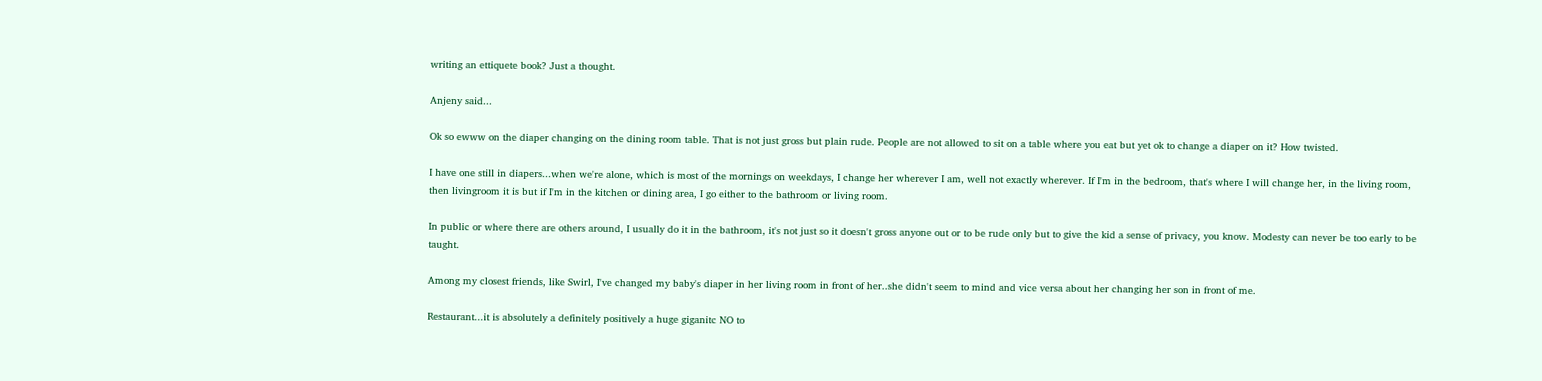writing an ettiquete book? Just a thought.

Anjeny said...

Ok so ewww on the diaper changing on the dining room table. That is not just gross but plain rude. People are not allowed to sit on a table where you eat but yet ok to change a diaper on it? How twisted.

I have one still in diapers...when we're alone, which is most of the mornings on weekdays, I change her wherever I am, well not exactly wherever. If I'm in the bedroom, that's where I will change her, in the living room, then livingroom it is but if I'm in the kitchen or dining area, I go either to the bathroom or living room.

In public or where there are others around, I usually do it in the bathroom, it's not just so it doesn't gross anyone out or to be rude only but to give the kid a sense of privacy, you know. Modesty can never be too early to be taught.

Among my closest friends, like Swirl, I've changed my baby's diaper in her living room in front of her..she didn't seem to mind and vice versa about her changing her son in front of me.

Restaurant...it is absolutely a definitely positively a huge giganitc NO to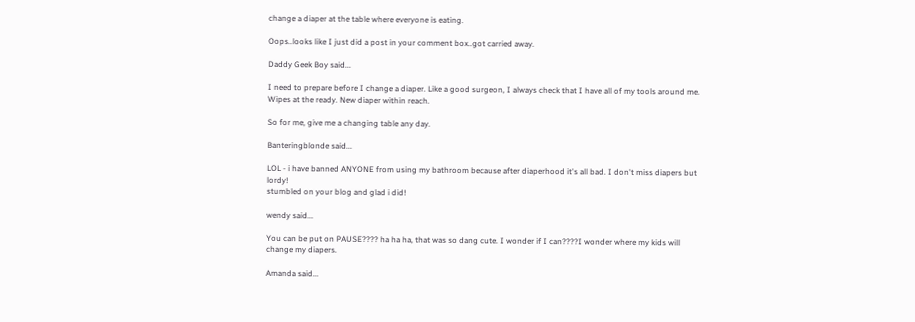change a diaper at the table where everyone is eating.

Oops..looks like I just did a post in your comment box..got carried away.

Daddy Geek Boy said...

I need to prepare before I change a diaper. Like a good surgeon, I always check that I have all of my tools around me. Wipes at the ready. New diaper within reach.

So for me, give me a changing table any day.

Banteringblonde said...

LOL - i have banned ANYONE from using my bathroom because after diaperhood it's all bad. I don't miss diapers but lordy!
stumbled on your blog and glad i did!

wendy said...

You can be put on PAUSE???? ha ha ha, that was so dang cute. I wonder if I can????I wonder where my kids will change my diapers.

Amanda said...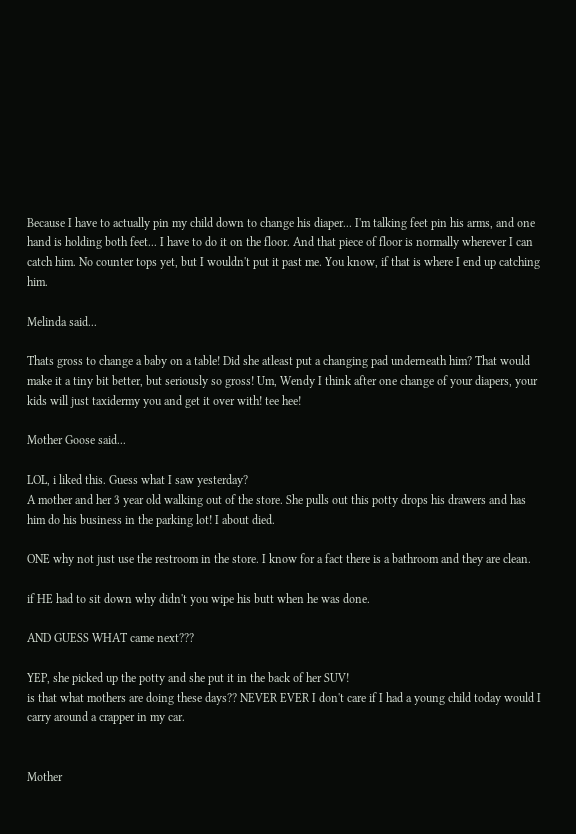Because I have to actually pin my child down to change his diaper... I'm talking feet pin his arms, and one hand is holding both feet... I have to do it on the floor. And that piece of floor is normally wherever I can catch him. No counter tops yet, but I wouldn't put it past me. You know, if that is where I end up catching him.

Melinda said...

Thats gross to change a baby on a table! Did she atleast put a changing pad underneath him? That would make it a tiny bit better, but seriously so gross! Um, Wendy I think after one change of your diapers, your kids will just taxidermy you and get it over with! tee hee!

Mother Goose said...

LOL, i liked this. Guess what I saw yesterday?
A mother and her 3 year old walking out of the store. She pulls out this potty drops his drawers and has him do his business in the parking lot! I about died.

ONE why not just use the restroom in the store. I know for a fact there is a bathroom and they are clean.

if HE had to sit down why didn't you wipe his butt when he was done.

AND GUESS WHAT came next???

YEP, she picked up the potty and she put it in the back of her SUV!
is that what mothers are doing these days?? NEVER EVER I don't care if I had a young child today would I carry around a crapper in my car.


Mother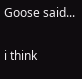Goose said...

i think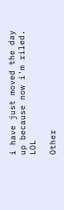i have just moved the day up because now i'm riled. LOL

Other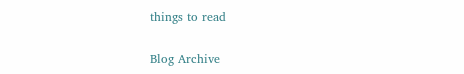things to read

Blog Archive